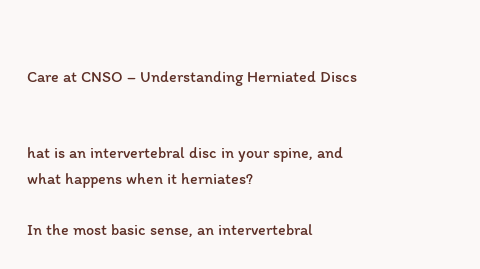Care at CNSO – Understanding Herniated Discs


hat is an intervertebral disc in your spine, and what happens when it herniates?

In the most basic sense, an intervertebral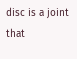disc is a joint that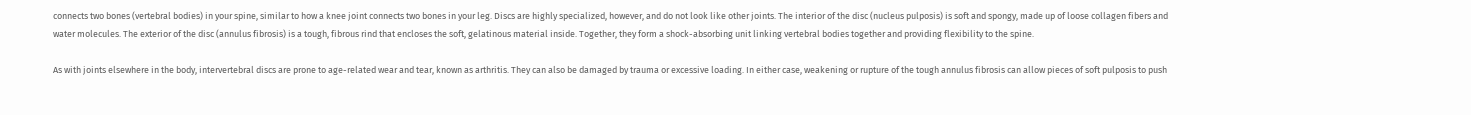connects two bones (vertebral bodies) in your spine, similar to how a knee joint connects two bones in your leg. Discs are highly specialized, however, and do not look like other joints. The interior of the disc (nucleus pulposis) is soft and spongy, made up of loose collagen fibers and water molecules. The exterior of the disc (annulus fibrosis) is a tough, fibrous rind that encloses the soft, gelatinous material inside. Together, they form a shock-absorbing unit linking vertebral bodies together and providing flexibility to the spine.

As with joints elsewhere in the body, intervertebral discs are prone to age-related wear and tear, known as arthritis. They can also be damaged by trauma or excessive loading. In either case, weakening or rupture of the tough annulus fibrosis can allow pieces of soft pulposis to push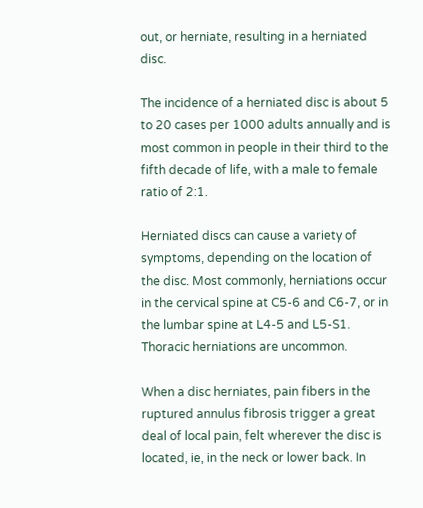out, or herniate, resulting in a herniated disc.

The incidence of a herniated disc is about 5 to 20 cases per 1000 adults annually and is most common in people in their third to the fifth decade of life, with a male to female ratio of 2:1.

Herniated discs can cause a variety of symptoms, depending on the location of the disc. Most commonly, herniations occur in the cervical spine at C5-6 and C6-7, or in the lumbar spine at L4-5 and L5-S1. Thoracic herniations are uncommon.

When a disc herniates, pain fibers in the ruptured annulus fibrosis trigger a great deal of local pain, felt wherever the disc is located, ie, in the neck or lower back. In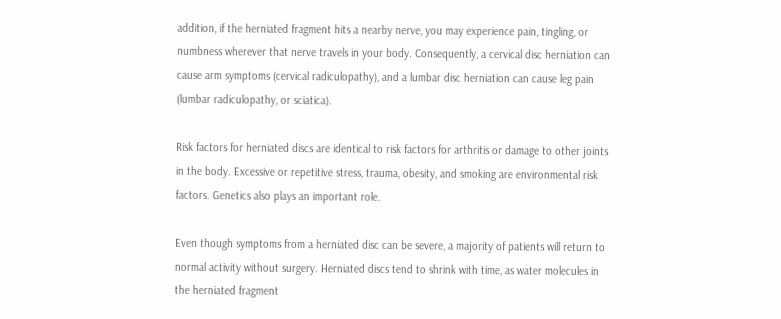addition, if the herniated fragment hits a nearby nerve, you may experience pain, tingling, or numbness wherever that nerve travels in your body. Consequently, a cervical disc herniation can cause arm symptoms (cervical radiculopathy), and a lumbar disc herniation can cause leg pain (lumbar radiculopathy, or sciatica).

Risk factors for herniated discs are identical to risk factors for arthritis or damage to other joints in the body. Excessive or repetitive stress, trauma, obesity, and smoking are environmental risk factors. Genetics also plays an important role.

Even though symptoms from a herniated disc can be severe, a majority of patients will return to normal activity without surgery. Herniated discs tend to shrink with time, as water molecules in the herniated fragment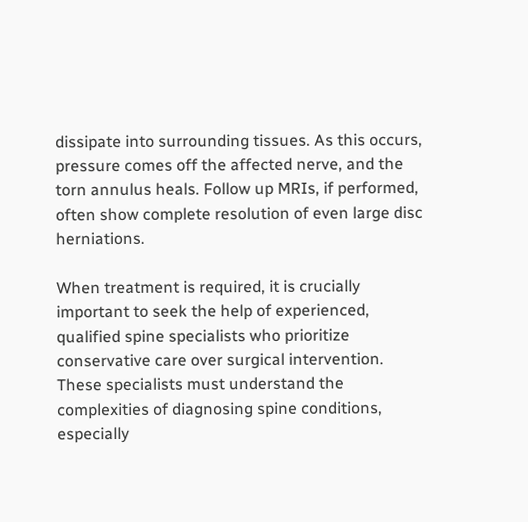dissipate into surrounding tissues. As this occurs, pressure comes off the affected nerve, and the torn annulus heals. Follow up MRIs, if performed, often show complete resolution of even large disc herniations.

When treatment is required, it is crucially important to seek the help of experienced, qualified spine specialists who prioritize conservative care over surgical intervention. These specialists must understand the complexities of diagnosing spine conditions, especially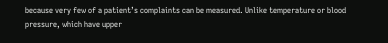because very few of a patient’s complaints can be measured. Unlike temperature or blood pressure, which have upper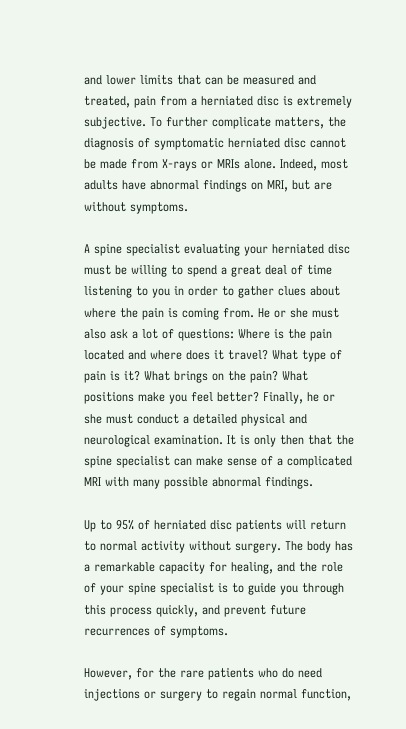and lower limits that can be measured and treated, pain from a herniated disc is extremely subjective. To further complicate matters, the diagnosis of symptomatic herniated disc cannot be made from X-rays or MRIs alone. Indeed, most adults have abnormal findings on MRI, but are without symptoms.

A spine specialist evaluating your herniated disc must be willing to spend a great deal of time listening to you in order to gather clues about where the pain is coming from. He or she must also ask a lot of questions: Where is the pain located and where does it travel? What type of pain is it? What brings on the pain? What positions make you feel better? Finally, he or she must conduct a detailed physical and neurological examination. It is only then that the spine specialist can make sense of a complicated MRI with many possible abnormal findings.

Up to 95% of herniated disc patients will return to normal activity without surgery. The body has a remarkable capacity for healing, and the role of your spine specialist is to guide you through this process quickly, and prevent future recurrences of symptoms.

However, for the rare patients who do need injections or surgery to regain normal function,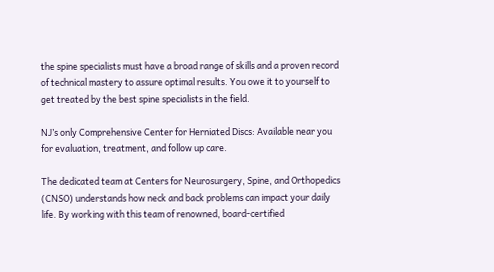the spine specialists must have a broad range of skills and a proven record of technical mastery to assure optimal results. You owe it to yourself to get treated by the best spine specialists in the field.

NJ’s only Comprehensive Center for Herniated Discs: Available near you for evaluation, treatment, and follow up care.

The dedicated team at Centers for Neurosurgery, Spine, and Orthopedics (CNSO) understands how neck and back problems can impact your daily life. By working with this team of renowned, board-certified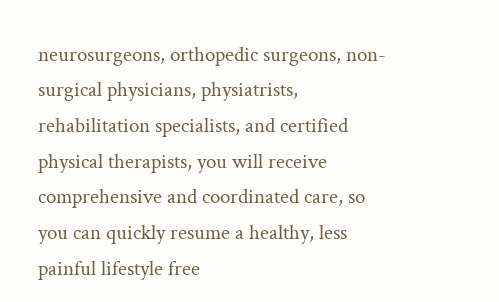neurosurgeons, orthopedic surgeons, non-surgical physicians, physiatrists, rehabilitation specialists, and certified physical therapists, you will receive comprehensive and coordinated care, so you can quickly resume a healthy, less painful lifestyle free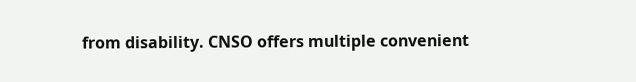from disability. CNSO offers multiple convenient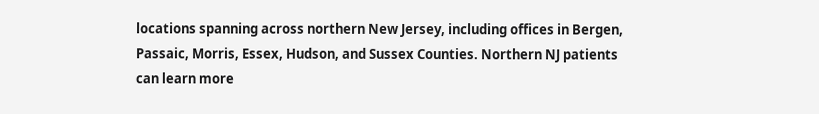locations spanning across northern New Jersey, including offices in Bergen, Passaic, Morris, Essex, Hudson, and Sussex Counties. Northern NJ patients can learn more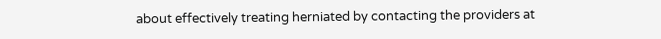about effectively treating herniated by contacting the providers at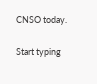CNSO today.

Start typing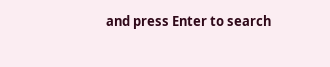and press Enter to search